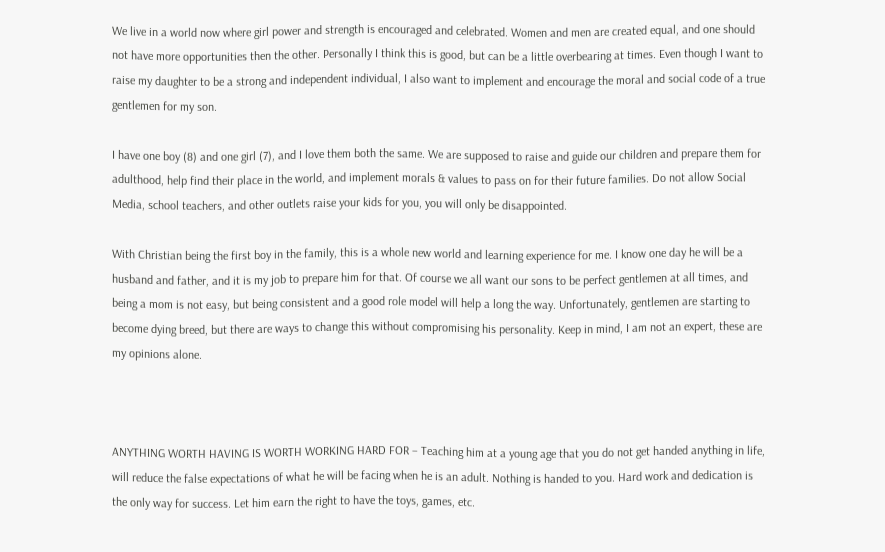We live in a world now where girl power and strength is encouraged and celebrated. Women and men are created equal, and one should not have more opportunities then the other. Personally I think this is good, but can be a little overbearing at times. Even though I want to raise my daughter to be a strong and independent individual, I also want to implement and encourage the moral and social code of a true gentlemen for my son.

I have one boy (8) and one girl (7), and I love them both the same. We are supposed to raise and guide our children and prepare them for adulthood, help find their place in the world, and implement morals & values to pass on for their future families. Do not allow Social Media, school teachers, and other outlets raise your kids for you, you will only be disappointed.

With Christian being the first boy in the family, this is a whole new world and learning experience for me. I know one day he will be a husband and father, and it is my job to prepare him for that. Of course we all want our sons to be perfect gentlemen at all times, and being a mom is not easy, but being consistent and a good role model will help a long the way. Unfortunately, gentlemen are starting to become dying breed, but there are ways to change this without compromising his personality. Keep in mind, I am not an expert, these are my opinions alone.



ANYTHING WORTH HAVING IS WORTH WORKING HARD FOR – Teaching him at a young age that you do not get handed anything in life, will reduce the false expectations of what he will be facing when he is an adult. Nothing is handed to you. Hard work and dedication is the only way for success. Let him earn the right to have the toys, games, etc.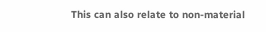This can also relate to non-material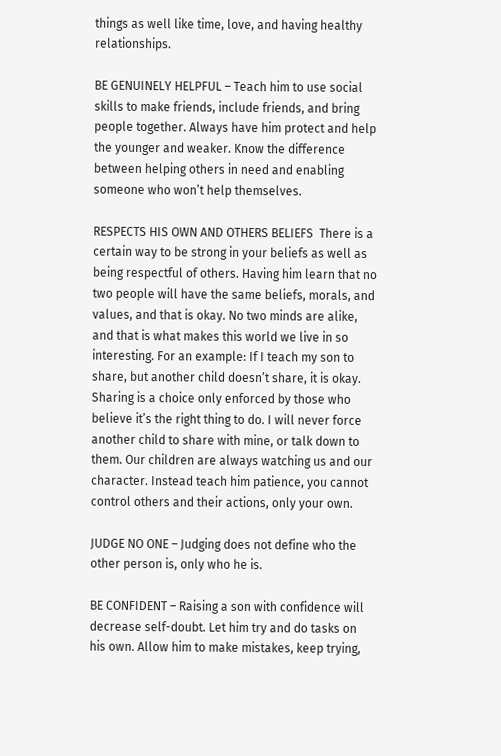things as well like time, love, and having healthy relationships.

BE GENUINELY HELPFUL – Teach him to use social skills to make friends, include friends, and bring people together. Always have him protect and help the younger and weaker. Know the difference between helping others in need and enabling someone who won’t help themselves.

RESPECTS HIS OWN AND OTHERS BELIEFS  There is a certain way to be strong in your beliefs as well as being respectful of others. Having him learn that no two people will have the same beliefs, morals, and values, and that is okay. No two minds are alike, and that is what makes this world we live in so interesting. For an example: If I teach my son to share, but another child doesn’t share, it is okay. Sharing is a choice only enforced by those who believe it’s the right thing to do. I will never force another child to share with mine, or talk down to them. Our children are always watching us and our character. Instead teach him patience, you cannot control others and their actions, only your own.

JUDGE NO ONE – Judging does not define who the other person is, only who he is.

BE CONFIDENT – Raising a son with confidence will decrease self-doubt. Let him try and do tasks on his own. Allow him to make mistakes, keep trying,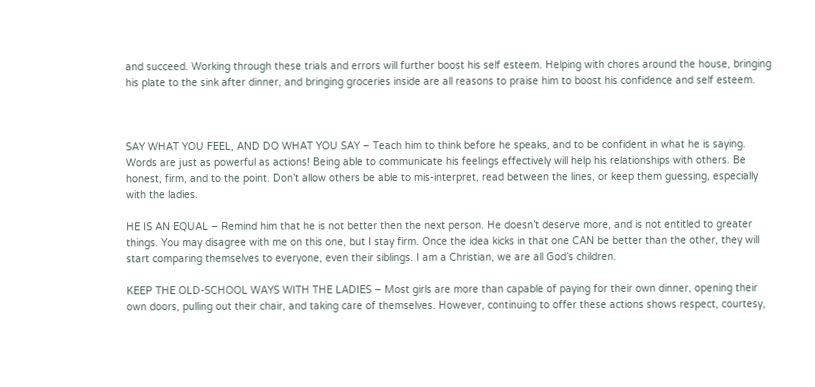and succeed. Working through these trials and errors will further boost his self esteem. Helping with chores around the house, bringing his plate to the sink after dinner, and bringing groceries inside are all reasons to praise him to boost his confidence and self esteem.



SAY WHAT YOU FEEL, AND DO WHAT YOU SAY – Teach him to think before he speaks, and to be confident in what he is saying. Words are just as powerful as actions! Being able to communicate his feelings effectively will help his relationships with others. Be honest, firm, and to the point. Don’t allow others be able to mis-interpret, read between the lines, or keep them guessing, especially with the ladies.

HE IS AN EQUAL – Remind him that he is not better then the next person. He doesn’t deserve more, and is not entitled to greater things. You may disagree with me on this one, but I stay firm. Once the idea kicks in that one CAN be better than the other, they will start comparing themselves to everyone, even their siblings. I am a Christian, we are all God’s children.

KEEP THE OLD-SCHOOL WAYS WITH THE LADIES – Most girls are more than capable of paying for their own dinner, opening their own doors, pulling out their chair, and taking care of themselves. However, continuing to offer these actions shows respect, courtesy,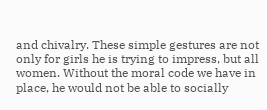and chivalry. These simple gestures are not only for girls he is trying to impress, but all women. Without the moral code we have in place, he would not be able to socially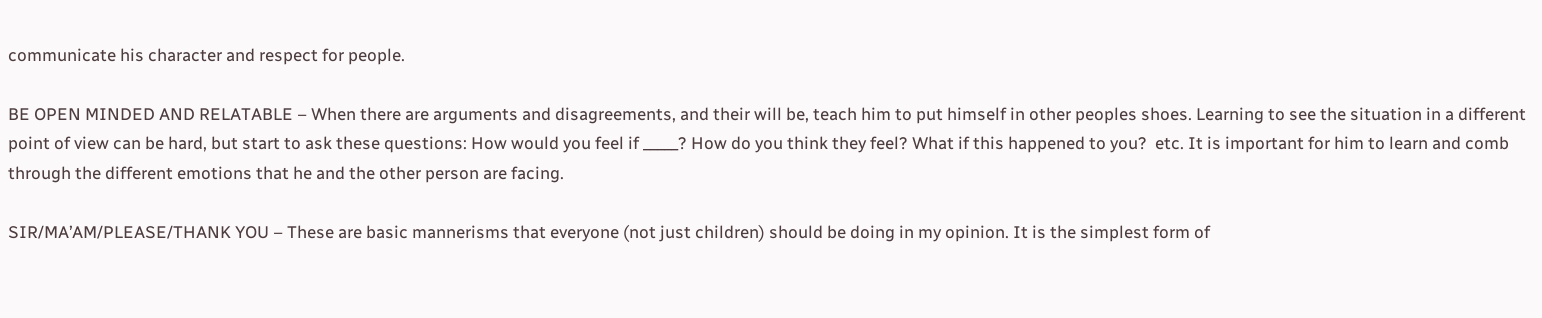communicate his character and respect for people.

BE OPEN MINDED AND RELATABLE – When there are arguments and disagreements, and their will be, teach him to put himself in other peoples shoes. Learning to see the situation in a different point of view can be hard, but start to ask these questions: How would you feel if _____? How do you think they feel? What if this happened to you?  etc. It is important for him to learn and comb through the different emotions that he and the other person are facing.

SIR/MA’AM/PLEASE/THANK YOU – These are basic mannerisms that everyone (not just children) should be doing in my opinion. It is the simplest form of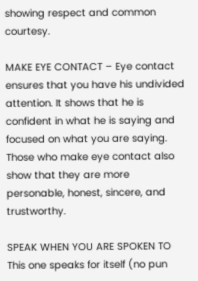showing respect and common courtesy.

MAKE EYE CONTACT – Eye contact ensures that you have his undivided attention. It shows that he is confident in what he is saying and focused on what you are saying. Those who make eye contact also show that they are more personable, honest, sincere, and trustworthy.

SPEAK WHEN YOU ARE SPOKEN TO  This one speaks for itself (no pun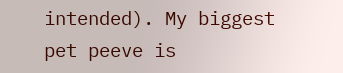intended). My biggest pet peeve is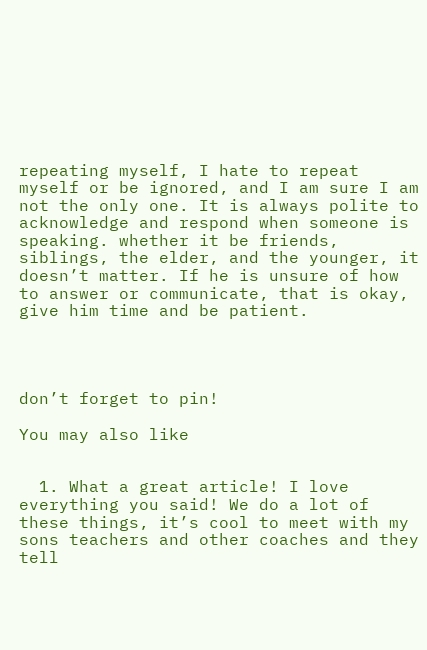repeating myself, I hate to repeat myself or be ignored, and I am sure I am not the only one. It is always polite to acknowledge and respond when someone is speaking. whether it be friends, siblings, the elder, and the younger, it doesn’t matter. If he is unsure of how to answer or communicate, that is okay, give him time and be patient.




don’t forget to pin!

You may also like


  1. What a great article! I love everything you said! We do a lot of these things, it’s cool to meet with my sons teachers and other coaches and they tell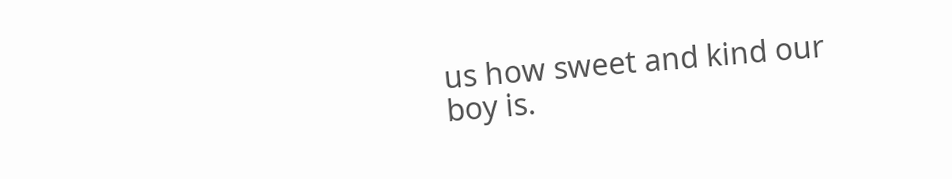us how sweet and kind our boy is.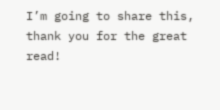I’m going to share this, thank you for the great read!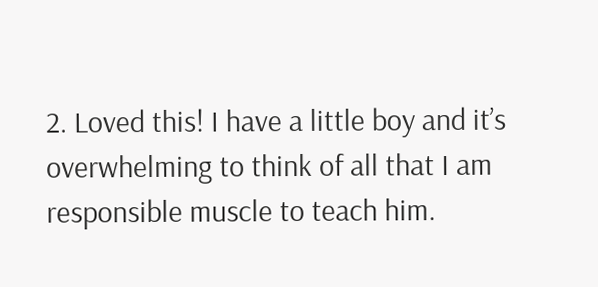2. Loved this! I have a little boy and it’s overwhelming to think of all that I am responsible muscle to teach him.